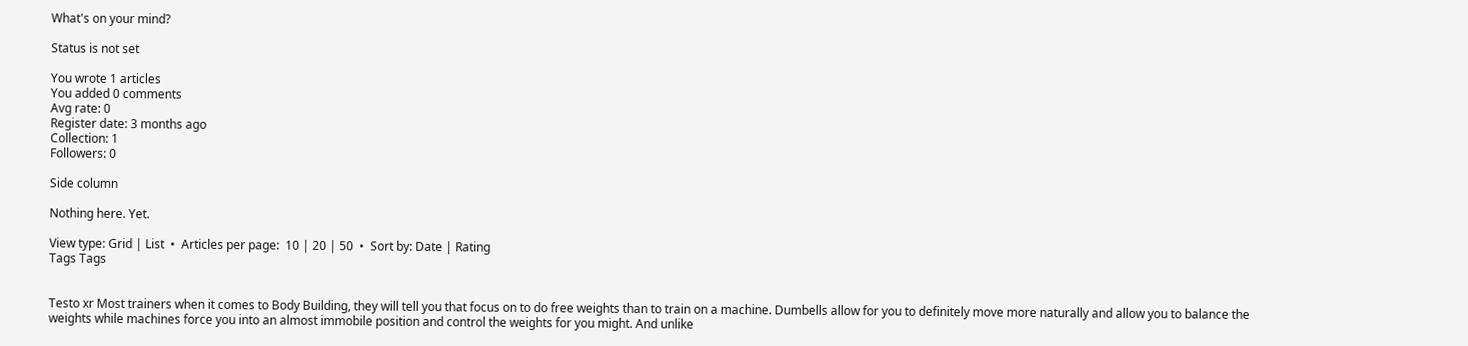What's on your mind?

Status is not set

You wrote 1 articles
You added 0 comments
Avg rate: 0
Register date: 3 months ago
Collection: 1
Followers: 0

Side column

Nothing here. Yet.

View type: Grid | List  •  Articles per page:  10 | 20 | 50  •  Sort by: Date | Rating
Tags Tags


Testo xr Most trainers when it comes to Body Building, they will tell you that focus on to do free weights than to train on a machine. Dumbells allow for you to definitely move more naturally and allow you to balance the weights while machines force you into an almost immobile position and control the weights for you might. And unlike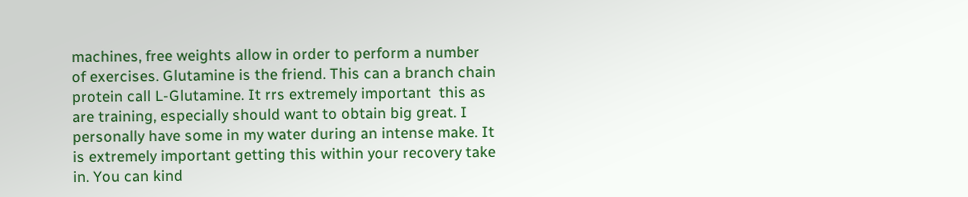machines, free weights allow in order to perform a number of exercises. Glutamine is the friend. This can a branch chain protein call L-Glutamine. It rrs extremely important  this as are training, especially should want to obtain big great. I personally have some in my water during an intense make. It is extremely important getting this within your recovery take in. You can kind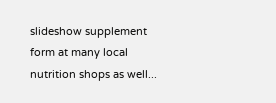slideshow supplement form at many local nutrition shops as well...